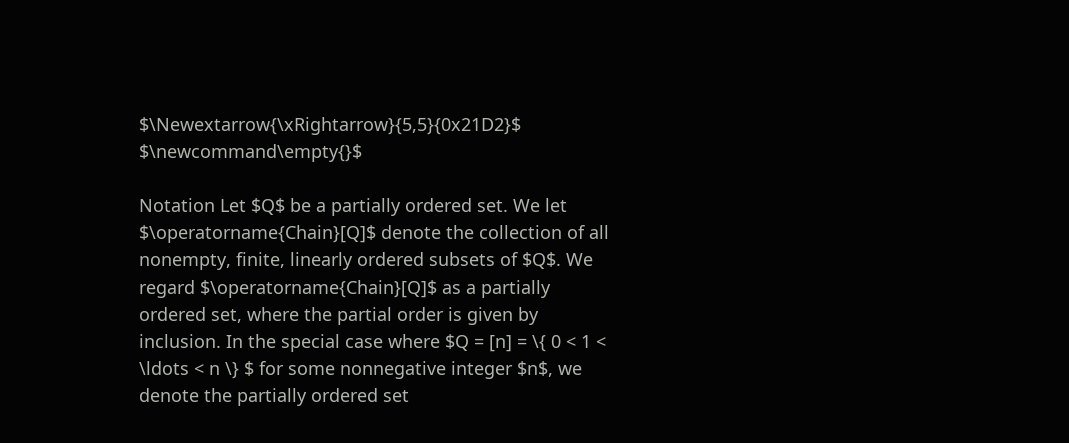$\Newextarrow{\xRightarrow}{5,5}{0x21D2}$ $\newcommand\empty{}$

Notation Let $Q$ be a partially ordered set. We let $\operatorname{Chain}[Q]$ denote the collection of all nonempty, finite, linearly ordered subsets of $Q$. We regard $\operatorname{Chain}[Q]$ as a partially ordered set, where the partial order is given by inclusion. In the special case where $Q = [n] = \{ 0 < 1 < \ldots < n \} $ for some nonnegative integer $n$, we denote the partially ordered set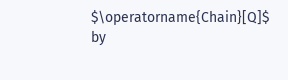$\operatorname{Chain}[Q]$ by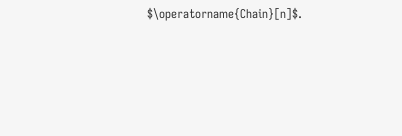$\operatorname{Chain}[n]$.